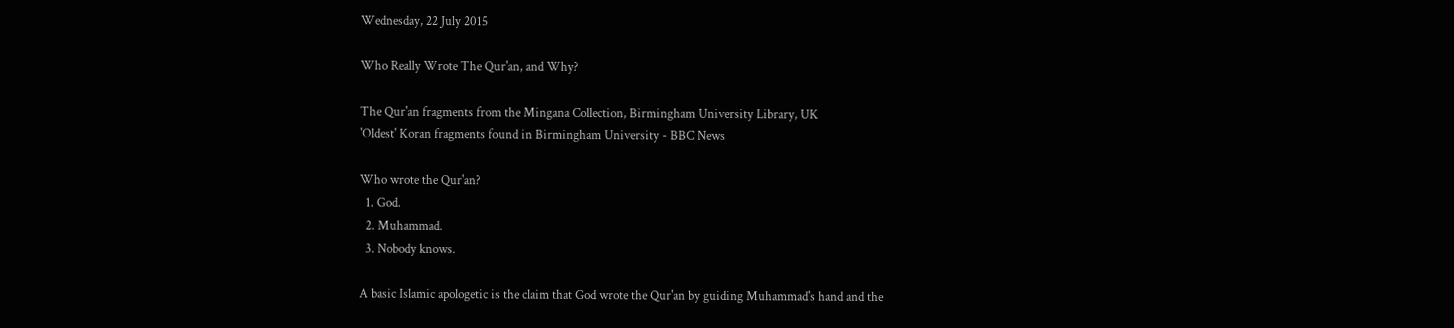Wednesday, 22 July 2015

Who Really Wrote The Qur'an, and Why?

The Qur'an fragments from the Mingana Collection, Birmingham University Library, UK
'Oldest' Koran fragments found in Birmingham University - BBC News

Who wrote the Qur'an?
  1. God.
  2. Muhammad.
  3. Nobody knows.

A basic Islamic apologetic is the claim that God wrote the Qur'an by guiding Muhammad's hand and the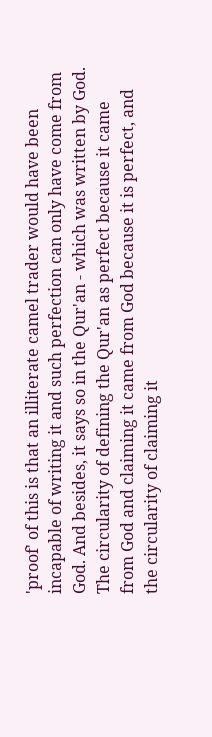'proof' of this is that an illiterate camel trader would have been incapable of writing it and such perfection can only have come from God. And besides, it says so in the Qur'an - which was written by God. The circularity of defining the Qur'an as perfect because it came from God and claiming it came from God because it is perfect, and the circularity of claiming it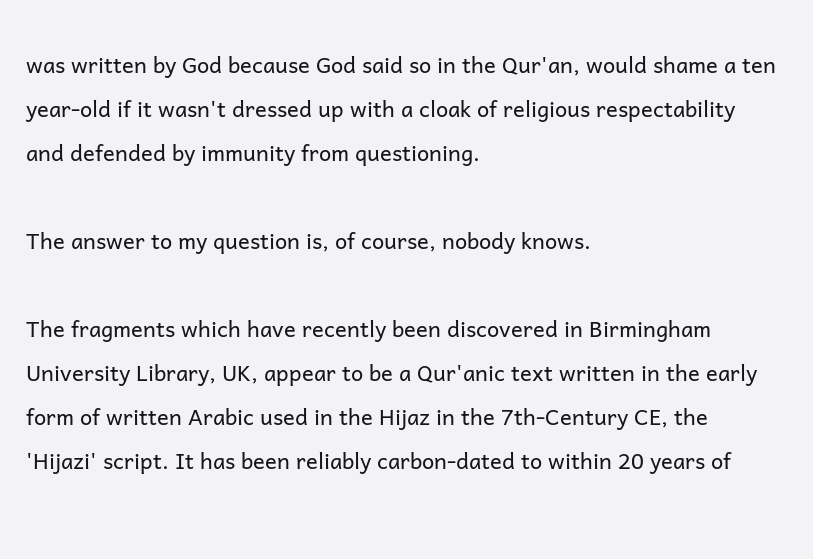was written by God because God said so in the Qur'an, would shame a ten year-old if it wasn't dressed up with a cloak of religious respectability and defended by immunity from questioning.

The answer to my question is, of course, nobody knows.

The fragments which have recently been discovered in Birmingham University Library, UK, appear to be a Qur'anic text written in the early form of written Arabic used in the Hijaz in the 7th-Century CE, the 'Hijazi' script. It has been reliably carbon-dated to within 20 years of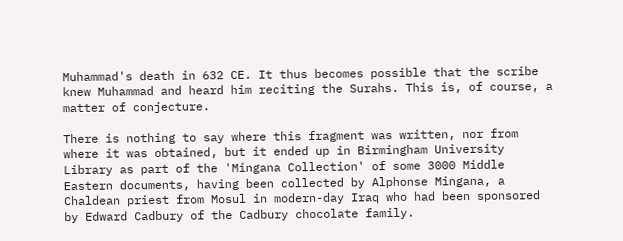Muhammad's death in 632 CE. It thus becomes possible that the scribe knew Muhammad and heard him reciting the Surahs. This is, of course, a matter of conjecture.

There is nothing to say where this fragment was written, nor from where it was obtained, but it ended up in Birmingham University Library as part of the 'Mingana Collection' of some 3000 Middle Eastern documents, having been collected by Alphonse Mingana, a Chaldean priest from Mosul in modern-day Iraq who had been sponsored by Edward Cadbury of the Cadbury chocolate family.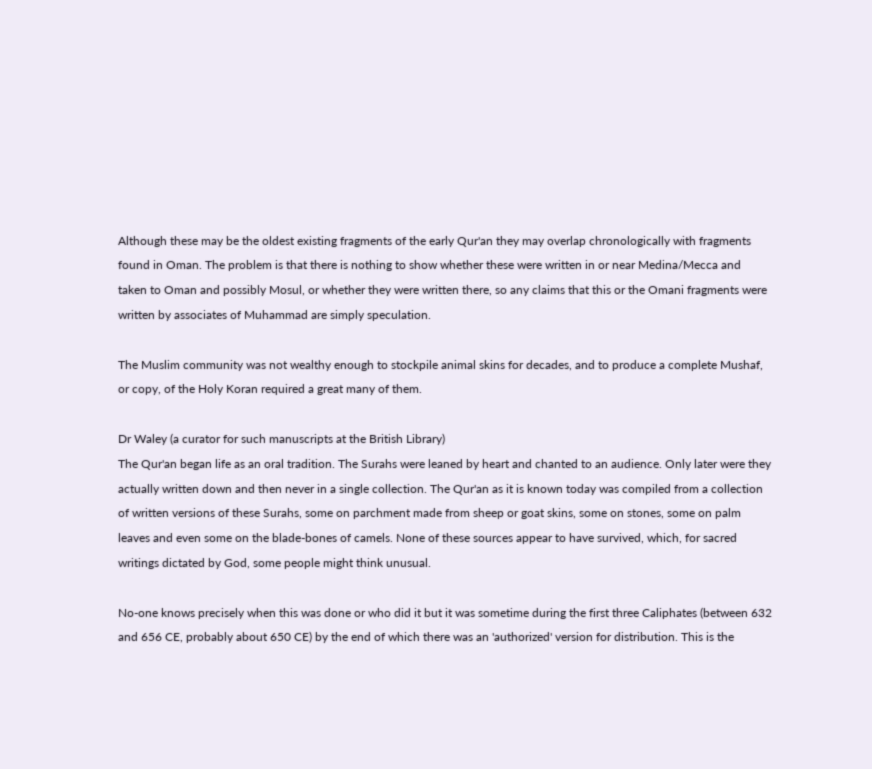Although these may be the oldest existing fragments of the early Qur'an they may overlap chronologically with fragments found in Oman. The problem is that there is nothing to show whether these were written in or near Medina/Mecca and taken to Oman and possibly Mosul, or whether they were written there, so any claims that this or the Omani fragments were written by associates of Muhammad are simply speculation.

The Muslim community was not wealthy enough to stockpile animal skins for decades, and to produce a complete Mushaf, or copy, of the Holy Koran required a great many of them.

Dr Waley (a curator for such manuscripts at the British Library)
The Qur'an began life as an oral tradition. The Surahs were leaned by heart and chanted to an audience. Only later were they actually written down and then never in a single collection. The Qur'an as it is known today was compiled from a collection of written versions of these Surahs, some on parchment made from sheep or goat skins, some on stones, some on palm leaves and even some on the blade-bones of camels. None of these sources appear to have survived, which, for sacred writings dictated by God, some people might think unusual.

No-one knows precisely when this was done or who did it but it was sometime during the first three Caliphates (between 632 and 656 CE, probably about 650 CE) by the end of which there was an 'authorized' version for distribution. This is the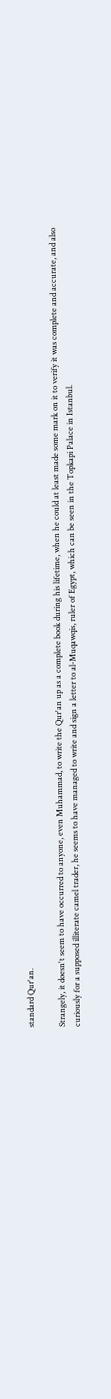standard Qur'an.

Strangely, it doesn't seem to have occurred to anyone, even Muhammad, to write the Qur'an up as a complete book during his lifetime, when he could at least made some mark on it to verify it was complete and accurate, and also curiously for a supposed illiterate camel trader, he seems to have managed to write and sign a letter to al-Muqawqis, ruler of Egypt, which can be seen in the Topkapi Palace in Istanbul.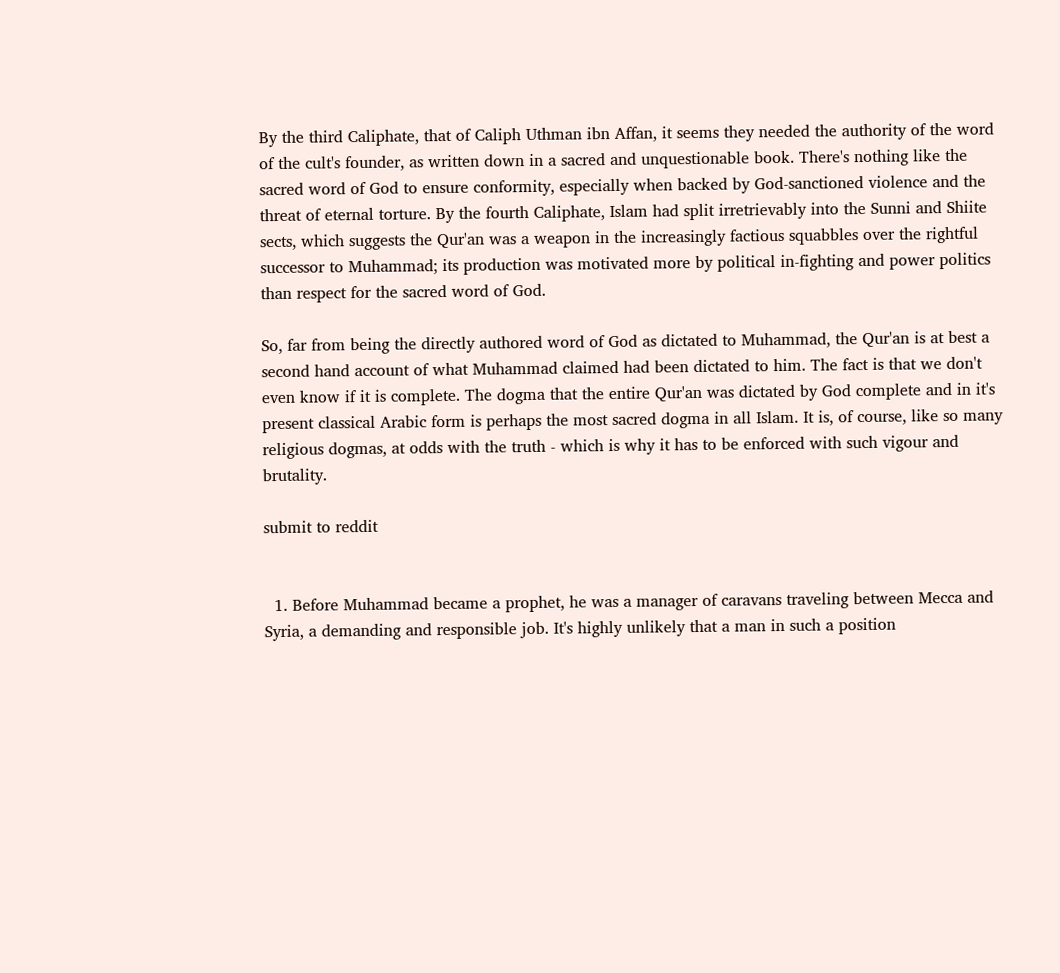By the third Caliphate, that of Caliph Uthman ibn Affan, it seems they needed the authority of the word of the cult's founder, as written down in a sacred and unquestionable book. There's nothing like the sacred word of God to ensure conformity, especially when backed by God-sanctioned violence and the threat of eternal torture. By the fourth Caliphate, Islam had split irretrievably into the Sunni and Shiite sects, which suggests the Qur'an was a weapon in the increasingly factious squabbles over the rightful successor to Muhammad; its production was motivated more by political in-fighting and power politics than respect for the sacred word of God.

So, far from being the directly authored word of God as dictated to Muhammad, the Qur'an is at best a second hand account of what Muhammad claimed had been dictated to him. The fact is that we don't even know if it is complete. The dogma that the entire Qur'an was dictated by God complete and in it's present classical Arabic form is perhaps the most sacred dogma in all Islam. It is, of course, like so many religious dogmas, at odds with the truth - which is why it has to be enforced with such vigour and brutality.

submit to reddit


  1. Before Muhammad became a prophet, he was a manager of caravans traveling between Mecca and Syria, a demanding and responsible job. It's highly unlikely that a man in such a position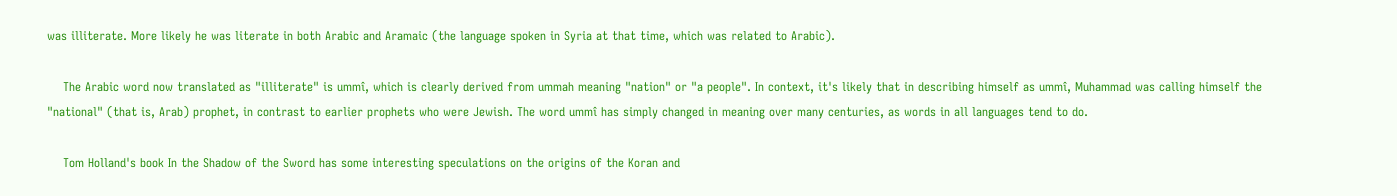was illiterate. More likely he was literate in both Arabic and Aramaic (the language spoken in Syria at that time, which was related to Arabic).

    The Arabic word now translated as "illiterate" is ummî, which is clearly derived from ummah meaning "nation" or "a people". In context, it's likely that in describing himself as ummî, Muhammad was calling himself the "national" (that is, Arab) prophet, in contrast to earlier prophets who were Jewish. The word ummî has simply changed in meaning over many centuries, as words in all languages tend to do.

    Tom Holland's book In the Shadow of the Sword has some interesting speculations on the origins of the Koran and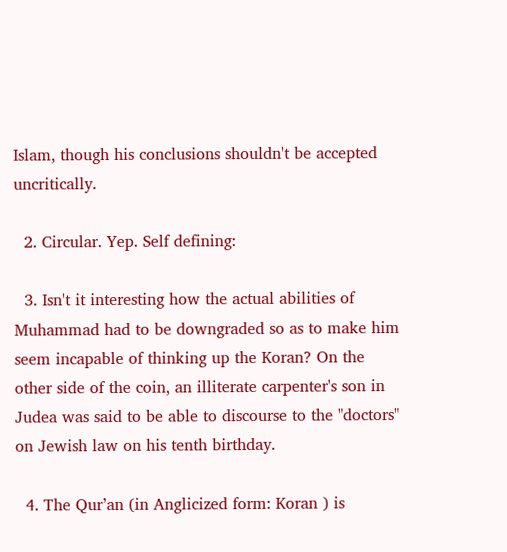Islam, though his conclusions shouldn't be accepted uncritically.

  2. Circular. Yep. Self defining:

  3. Isn't it interesting how the actual abilities of Muhammad had to be downgraded so as to make him seem incapable of thinking up the Koran? On the other side of the coin, an illiterate carpenter's son in Judea was said to be able to discourse to the "doctors" on Jewish law on his tenth birthday.

  4. The Qur’an (in Anglicized form: Koran ) is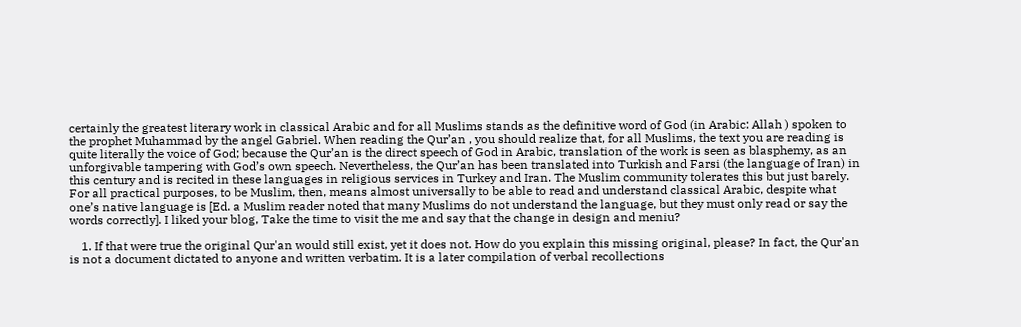certainly the greatest literary work in classical Arabic and for all Muslims stands as the definitive word of God (in Arabic: Allah ) spoken to the prophet Muhammad by the angel Gabriel. When reading the Qur’an , you should realize that, for all Muslims, the text you are reading is quite literally the voice of God; because the Qur’an is the direct speech of God in Arabic, translation of the work is seen as blasphemy, as an unforgivable tampering with God’s own speech. Nevertheless, the Qur’an has been translated into Turkish and Farsi (the language of Iran) in this century and is recited in these languages in religious services in Turkey and Iran. The Muslim community tolerates this but just barely. For all practical purposes, to be Muslim, then, means almost universally to be able to read and understand classical Arabic, despite what one’s native language is [Ed. a Muslim reader noted that many Muslims do not understand the language, but they must only read or say the words correctly]. I liked your blog, Take the time to visit the me and say that the change in design and meniu?

    1. If that were true the original Qur'an would still exist, yet it does not. How do you explain this missing original, please? In fact, the Qur'an is not a document dictated to anyone and written verbatim. It is a later compilation of verbal recollections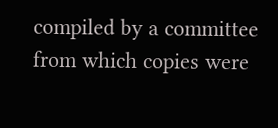compiled by a committee from which copies were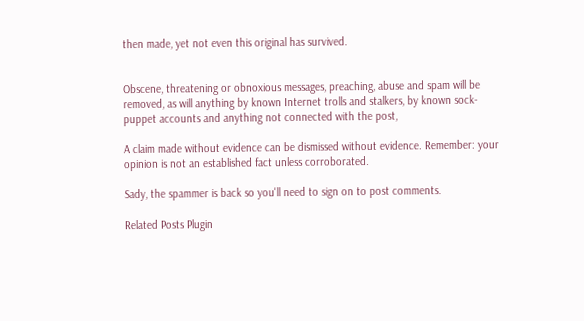then made, yet not even this original has survived.


Obscene, threatening or obnoxious messages, preaching, abuse and spam will be removed, as will anything by known Internet trolls and stalkers, by known sock-puppet accounts and anything not connected with the post,

A claim made without evidence can be dismissed without evidence. Remember: your opinion is not an established fact unless corroborated.

Sady, the spammer is back so you'll need to sign on to post comments.

Related Posts Plugin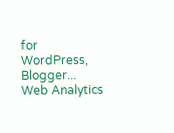for WordPress, Blogger...
Web Analytics